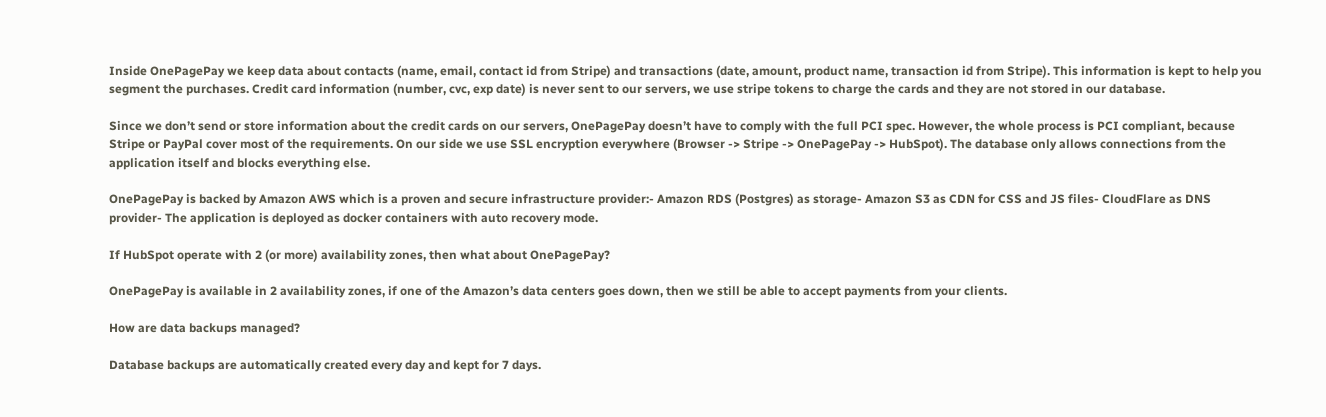Inside OnePagePay we keep data about contacts (name, email, contact id from Stripe) and transactions (date, amount, product name, transaction id from Stripe). This information is kept to help you segment the purchases. Credit card information (number, cvc, exp date) is never sent to our servers, we use stripe tokens to charge the cards and they are not stored in our database.

Since we don’t send or store information about the credit cards on our servers, OnePagePay doesn’t have to comply with the full PCI spec. However, the whole process is PCI compliant, because Stripe or PayPal cover most of the requirements. On our side we use SSL encryption everywhere (Browser -> Stripe -> OnePagePay -> HubSpot). The database only allows connections from the application itself and blocks everything else.

OnePagePay is backed by Amazon AWS which is a proven and secure infrastructure provider:- Amazon RDS (Postgres) as storage- Amazon S3 as CDN for CSS and JS files- CloudFlare as DNS provider- The application is deployed as docker containers with auto recovery mode.

If HubSpot operate with 2 (or more) availability zones, then what about OnePagePay?

OnePagePay is available in 2 availability zones, if one of the Amazon’s data centers goes down, then we still be able to accept payments from your clients.

How are data backups managed?

Database backups are automatically created every day and kept for 7 days.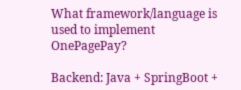What framework/language is used to implement OnePagePay?

Backend: Java + SpringBoot +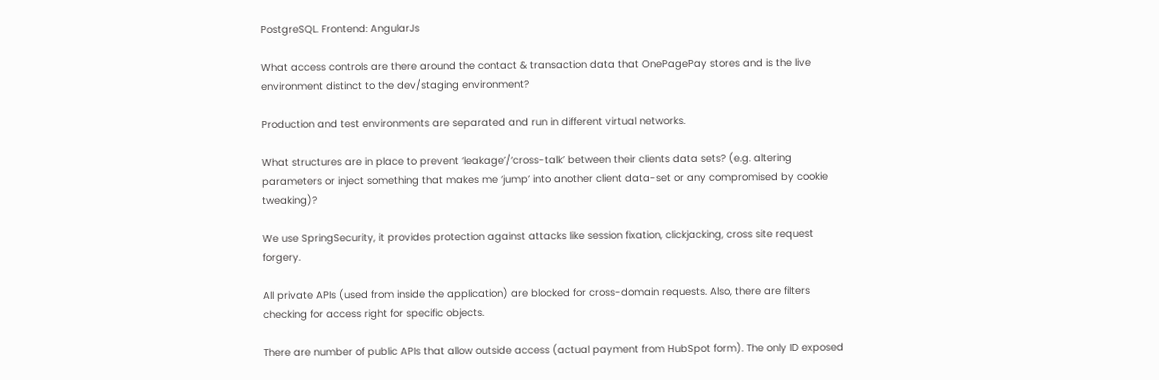PostgreSQL. Frontend: AngularJs

What access controls are there around the contact & transaction data that OnePagePay stores and is the live environment distinct to the dev/staging environment?

Production and test environments are separated and run in different virtual networks.

What structures are in place to prevent ‘leakage’/‘cross-talk’ between their clients data sets? (e.g. altering parameters or inject something that makes me ‘jump’ into another client data-set or any compromised by cookie tweaking)?

We use SpringSecurity, it provides protection against attacks like session fixation, clickjacking, cross site request forgery.

All private APIs (used from inside the application) are blocked for cross-domain requests. Also, there are filters checking for access right for specific objects.

There are number of public APIs that allow outside access (actual payment from HubSpot form). The only ID exposed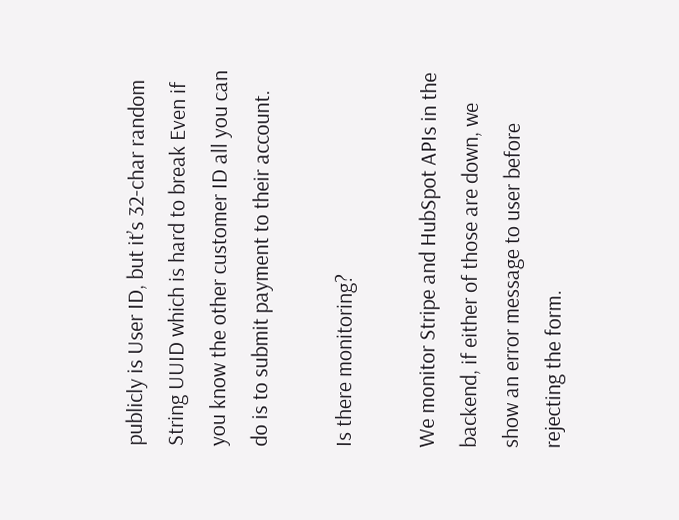publicly is User ID, but it’s 32-char random String UUID which is hard to break Even if you know the other customer ID all you can do is to submit payment to their account.

Is there monitoring?

We monitor Stripe and HubSpot APIs in the backend, if either of those are down, we show an error message to user before rejecting the form.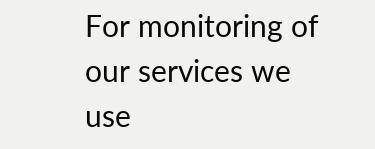For monitoring of our services we use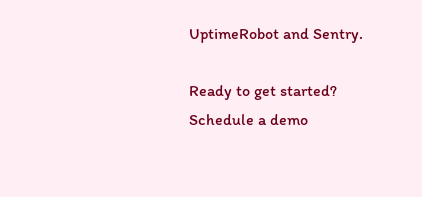UptimeRobot and Sentry.

Ready to get started?
Schedule a demo